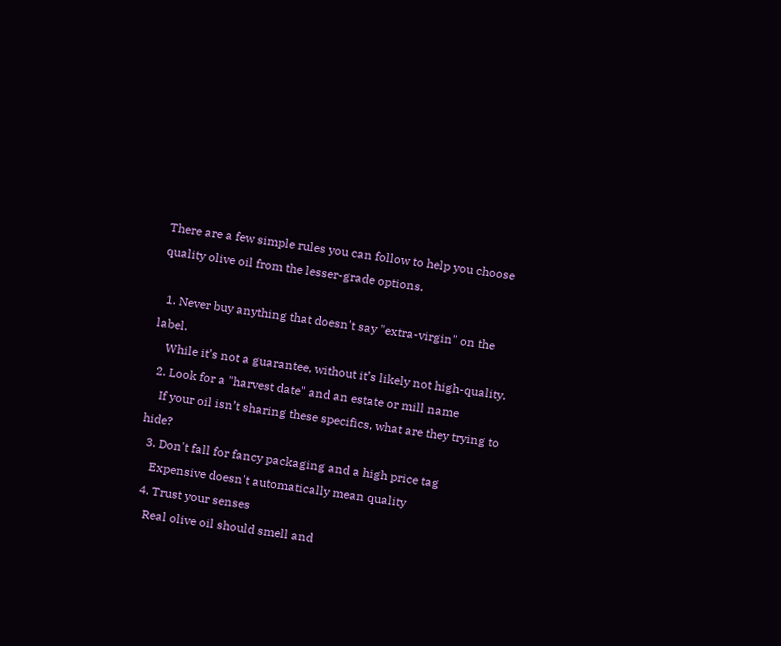There are a few simple rules you can follow to help you choose quality olive oil from the lesser-grade options.

  1. Never buy anything that doesn't say "extra-virgin" on the label.
    While it’s not a guarantee, without it’s likely not high-quality.
  2. Look for a "harvest date" and an estate or mill name
    If your oil isn’t sharing these specifics, what are they trying to hide?
  3. Don't fall for fancy packaging and a high price tag
    Expensive doesn't automatically mean quality
  4. Trust your senses
    Real olive oil should smell and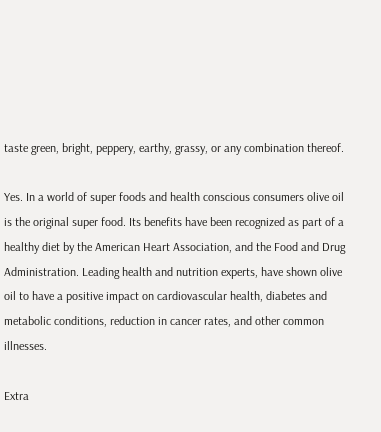taste green, bright, peppery, earthy, grassy, or any combination thereof.

Yes. In a world of super foods and health conscious consumers olive oil is the original super food. Its benefits have been recognized as part of a healthy diet by the American Heart Association, and the Food and Drug Administration. Leading health and nutrition experts, have shown olive oil to have a positive impact on cardiovascular health, diabetes and metabolic conditions, reduction in cancer rates, and other common illnesses.

Extra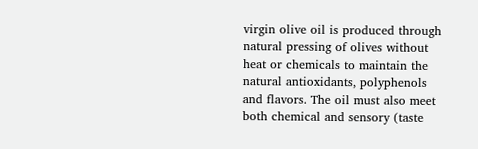virgin olive oil is produced through natural pressing of olives without heat or chemicals to maintain the natural antioxidants, polyphenols and flavors. The oil must also meet both chemical and sensory (taste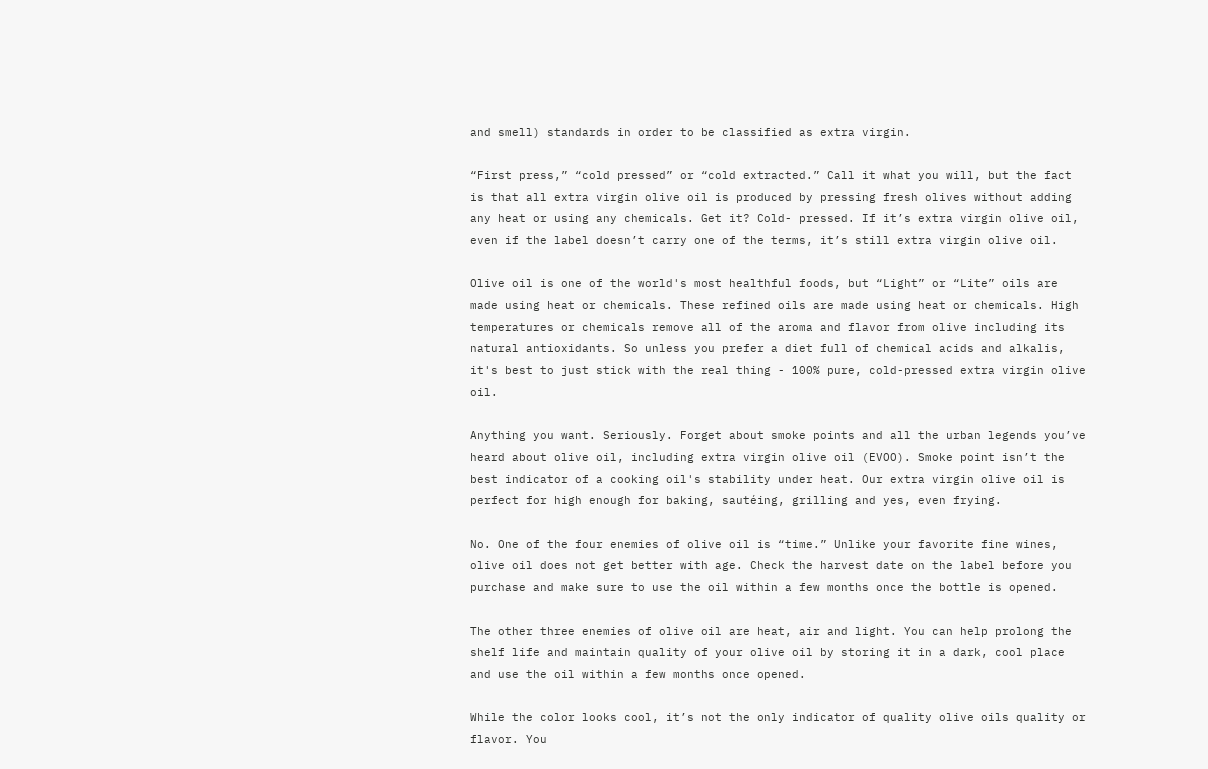and smell) standards in order to be classified as extra virgin.

“First press,” “cold pressed” or “cold extracted.” Call it what you will, but the fact is that all extra virgin olive oil is produced by pressing fresh olives without adding any heat or using any chemicals. Get it? Cold- pressed. If it’s extra virgin olive oil, even if the label doesn’t carry one of the terms, it’s still extra virgin olive oil.

Olive oil is one of the world's most healthful foods, but “Light” or “Lite” oils are made using heat or chemicals. These refined oils are made using heat or chemicals. High temperatures or chemicals remove all of the aroma and flavor from olive including its natural antioxidants. So unless you prefer a diet full of chemical acids and alkalis, it's best to just stick with the real thing - 100% pure, cold-pressed extra virgin olive oil.

Anything you want. Seriously. Forget about smoke points and all the urban legends you’ve heard about olive oil, including extra virgin olive oil (EVOO). Smoke point isn’t the best indicator of a cooking oil's stability under heat. Our extra virgin olive oil is perfect for high enough for baking, sautéing, grilling and yes, even frying.

No. One of the four enemies of olive oil is “time.” Unlike your favorite fine wines, olive oil does not get better with age. Check the harvest date on the label before you purchase and make sure to use the oil within a few months once the bottle is opened.

The other three enemies of olive oil are heat, air and light. You can help prolong the shelf life and maintain quality of your olive oil by storing it in a dark, cool place and use the oil within a few months once opened.

While the color looks cool, it’s not the only indicator of quality olive oils quality or flavor. You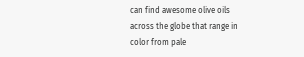can find awesome olive oils across the globe that range in color from pale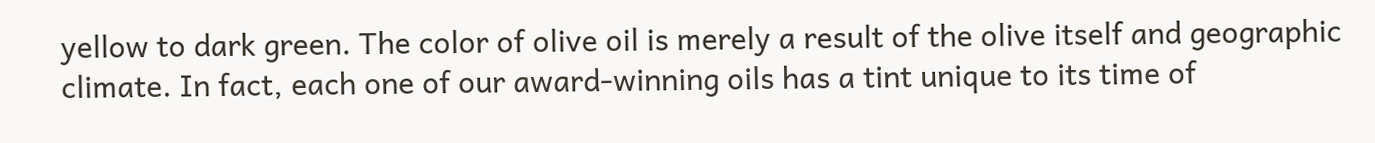yellow to dark green. The color of olive oil is merely a result of the olive itself and geographic climate. In fact, each one of our award-winning oils has a tint unique to its time of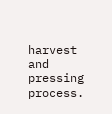harvest and pressing process.